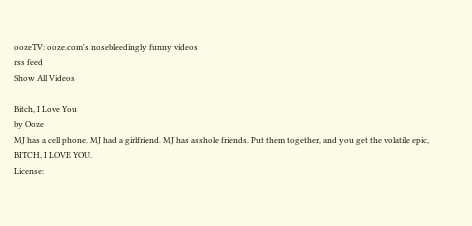oozeTV: ooze.com's nosebleedingly funny videos
rss feed
Show All Videos

Bitch, I Love You
by Ooze
MJ has a cell phone. MJ had a girlfriend. MJ has asshole friends. Put them together, and you get the volatile epic, BITCH, I LOVE YOU.
License: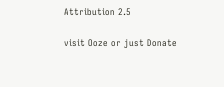Attribution 2.5

visit Ooze or just Donate